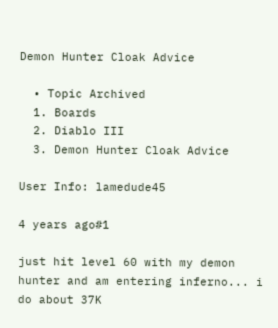Demon Hunter Cloak Advice

  • Topic Archived
  1. Boards
  2. Diablo III
  3. Demon Hunter Cloak Advice

User Info: lamedude45

4 years ago#1

just hit level 60 with my demon hunter and am entering inferno... i do about 37K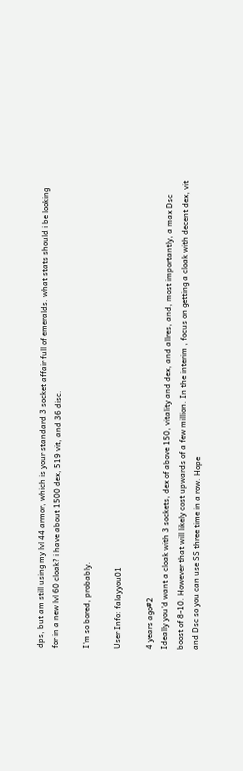dps, but am still using my lvl 44 armor, which is your standard 3 socket affair full of emeralds. what stats should i be looking for in a new lvl 60 cloak? i have about 1500 dex, 519 vit, and 36 disc.

I'm so bored, probably.

User Info: falayyou01

4 years ago#2
Ideally you'd want a cloak with 3 sockets, dex of above 150, vitality and dex, and allres, and, most importantly, a max Dsc boost of 8-10. However that will likely cost upwards of a few million. In the interim , focus on getting a cloak with decent dex, vit and Dsc so you can use SS three time in a row. Hope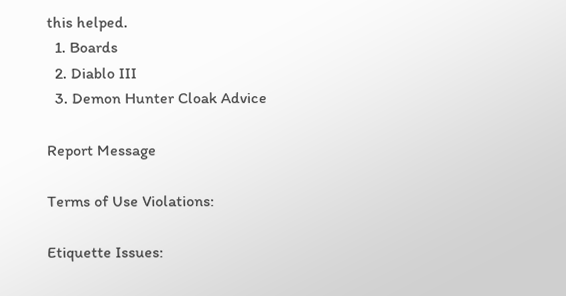this helped.
  1. Boards
  2. Diablo III
  3. Demon Hunter Cloak Advice

Report Message

Terms of Use Violations:

Etiquette Issues: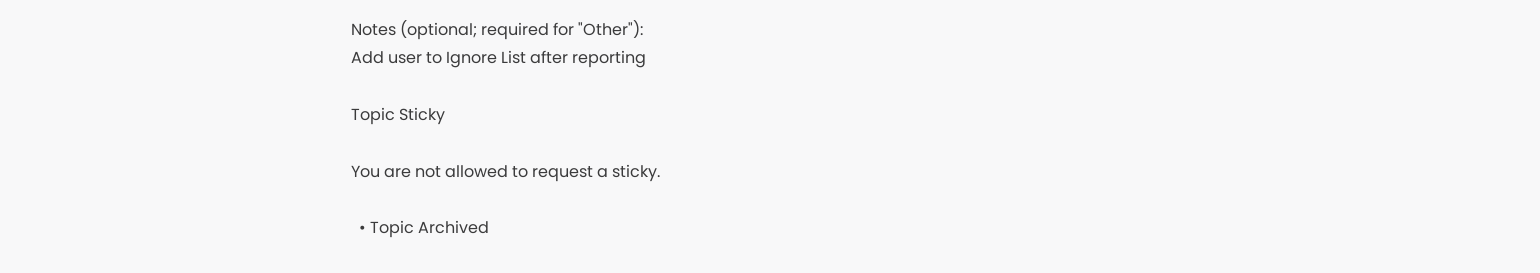Notes (optional; required for "Other"):
Add user to Ignore List after reporting

Topic Sticky

You are not allowed to request a sticky.

  • Topic Archived